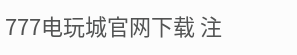777电玩城官网下载 注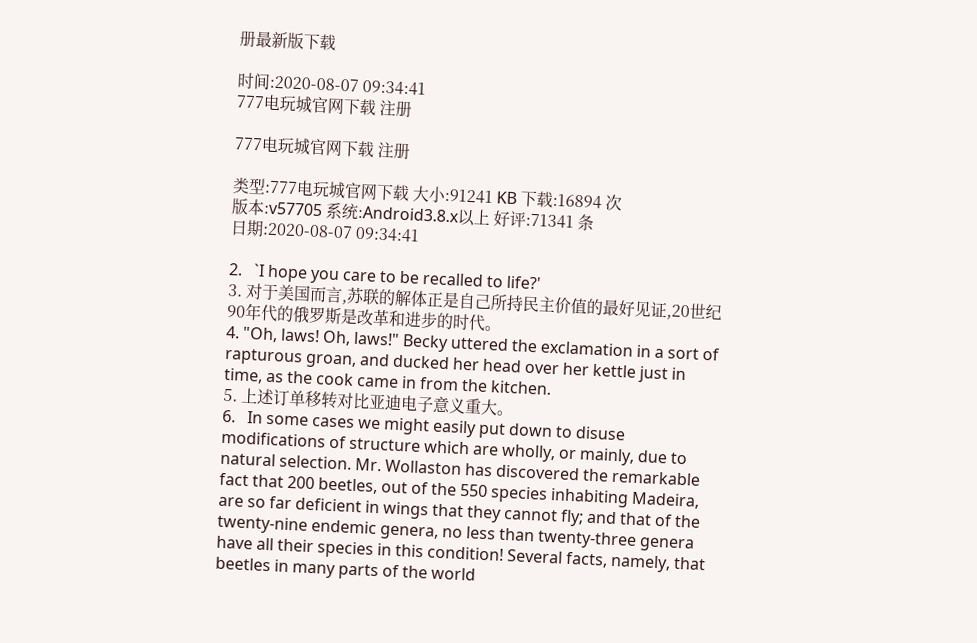册最新版下载

时间:2020-08-07 09:34:41
777电玩城官网下载 注册

777电玩城官网下载 注册

类型:777电玩城官网下载 大小:91241 KB 下载:16894 次
版本:v57705 系统:Android3.8.x以上 好评:71341 条
日期:2020-08-07 09:34:41

2.   `I hope you care to be recalled to life?'
3. 对于美国而言,苏联的解体正是自己所持民主价值的最好见证,20世纪90年代的俄罗斯是改革和进步的时代。
4. "Oh, laws! Oh, laws!" Becky uttered the exclamation in a sort of rapturous groan, and ducked her head over her kettle just in time, as the cook came in from the kitchen.
5. 上述订单移转对比亚迪电子意义重大。
6.   In some cases we might easily put down to disuse modifications of structure which are wholly, or mainly, due to natural selection. Mr. Wollaston has discovered the remarkable fact that 200 beetles, out of the 550 species inhabiting Madeira, are so far deficient in wings that they cannot fly; and that of the twenty-nine endemic genera, no less than twenty-three genera have all their species in this condition! Several facts, namely, that beetles in many parts of the world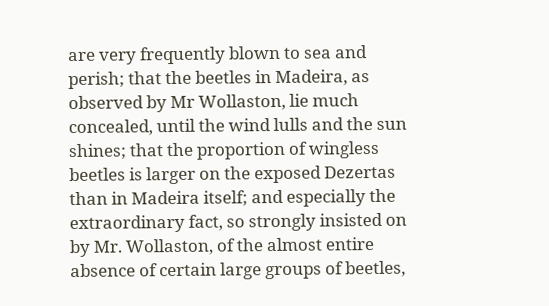are very frequently blown to sea and perish; that the beetles in Madeira, as observed by Mr Wollaston, lie much concealed, until the wind lulls and the sun shines; that the proportion of wingless beetles is larger on the exposed Dezertas than in Madeira itself; and especially the extraordinary fact, so strongly insisted on by Mr. Wollaston, of the almost entire absence of certain large groups of beetles,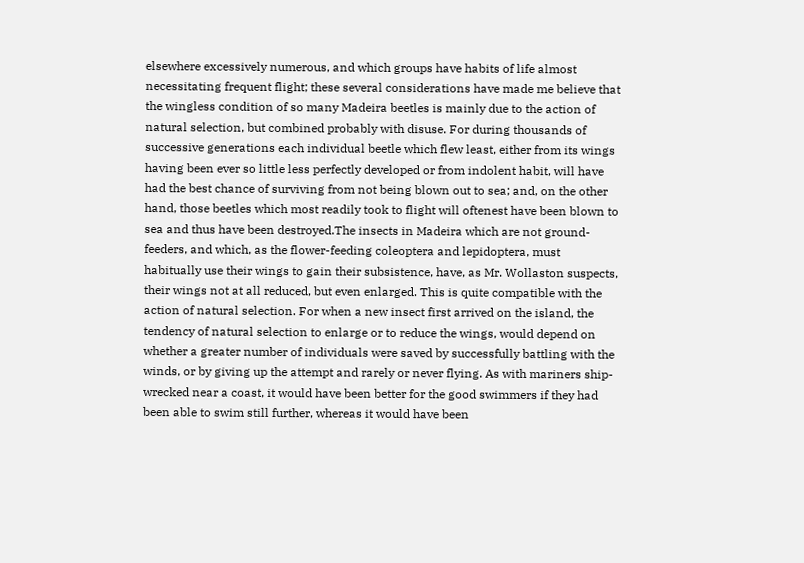elsewhere excessively numerous, and which groups have habits of life almost necessitating frequent flight; these several considerations have made me believe that the wingless condition of so many Madeira beetles is mainly due to the action of natural selection, but combined probably with disuse. For during thousands of successive generations each individual beetle which flew least, either from its wings having been ever so little less perfectly developed or from indolent habit, will have had the best chance of surviving from not being blown out to sea; and, on the other hand, those beetles which most readily took to flight will oftenest have been blown to sea and thus have been destroyed.The insects in Madeira which are not ground-feeders, and which, as the flower-feeding coleoptera and lepidoptera, must habitually use their wings to gain their subsistence, have, as Mr. Wollaston suspects, their wings not at all reduced, but even enlarged. This is quite compatible with the action of natural selection. For when a new insect first arrived on the island, the tendency of natural selection to enlarge or to reduce the wings, would depend on whether a greater number of individuals were saved by successfully battling with the winds, or by giving up the attempt and rarely or never flying. As with mariners ship-wrecked near a coast, it would have been better for the good swimmers if they had been able to swim still further, whereas it would have been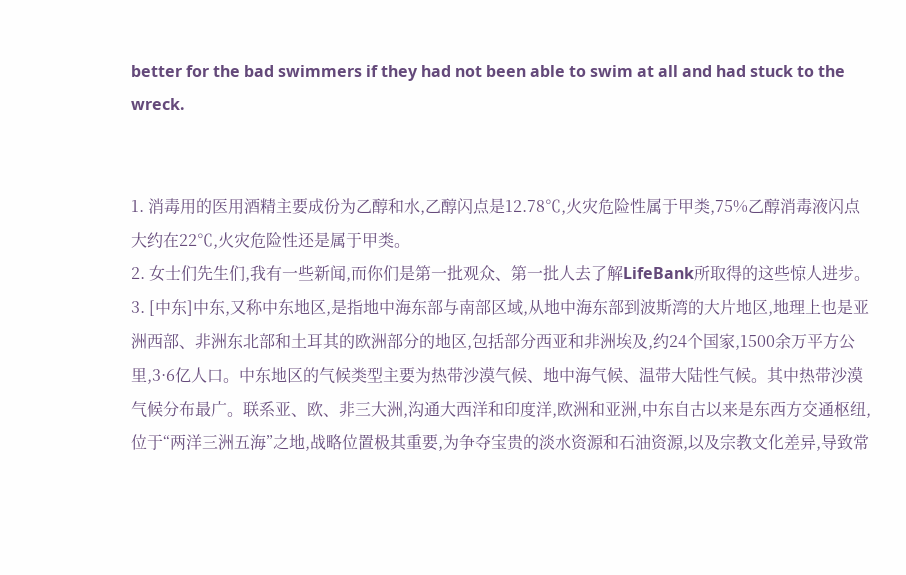better for the bad swimmers if they had not been able to swim at all and had stuck to the wreck.


1. 消毒用的医用酒精主要成份为乙醇和水,乙醇闪点是12.78℃,火灾危险性属于甲类,75%乙醇消毒液闪点大约在22℃,火灾危险性还是属于甲类。
2. 女士们先生们,我有一些新闻,而你们是第一批观众、第一批人去了解LifeBank所取得的这些惊人进步。
3. [中东]中东,又称中东地区,是指地中海东部与南部区域,从地中海东部到波斯湾的大片地区,地理上也是亚洲西部、非洲东北部和土耳其的欧洲部分的地区,包括部分西亚和非洲埃及,约24个国家,1500余万平方公里,3·6亿人口。中东地区的气候类型主要为热带沙漠气候、地中海气候、温带大陆性气候。其中热带沙漠气候分布最广。联系亚、欧、非三大洲,沟通大西洋和印度洋,欧洲和亚洲,中东自古以来是东西方交通枢纽,位于“两洋三洲五海”之地,战略位置极其重要,为争夺宝贵的淡水资源和石油资源,以及宗教文化差异,导致常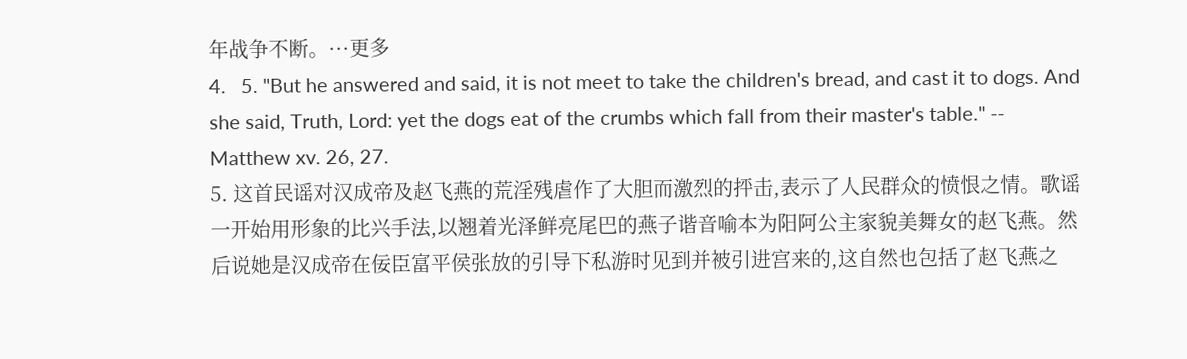年战争不断。···更多
4.   5. "But he answered and said, it is not meet to take the children's bread, and cast it to dogs. And she said, Truth, Lord: yet the dogs eat of the crumbs which fall from their master's table." -- Matthew xv. 26, 27.
5. 这首民谣对汉成帝及赵飞燕的荒淫残虐作了大胆而激烈的抨击,表示了人民群众的愤恨之情。歌谣一开始用形象的比兴手法,以翘着光泽鲜亮尾巴的燕子谐音喻本为阳阿公主家貌美舞女的赵飞燕。然后说她是汉成帝在佞臣富平侯张放的引导下私游时见到并被引进宫来的,这自然也包括了赵飞燕之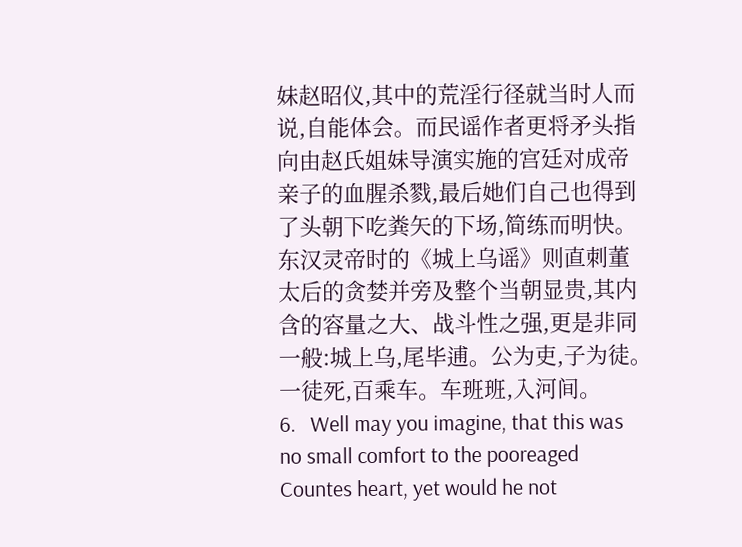妹赵昭仪,其中的荒淫行径就当时人而说,自能体会。而民谣作者更将矛头指向由赵氏姐妹导演实施的宫廷对成帝亲子的血腥杀戮,最后她们自己也得到了头朝下吃粪矢的下场,简练而明快。东汉灵帝时的《城上乌谣》则直刺董太后的贪婪并旁及整个当朝显贵,其内含的容量之大、战斗性之强,更是非同一般:城上乌,尾毕逋。公为吏,子为徒。一徒死,百乘车。车班班,入河间。
6.   Well may you imagine, that this was no small comfort to the pooreaged Countes heart, yet would he not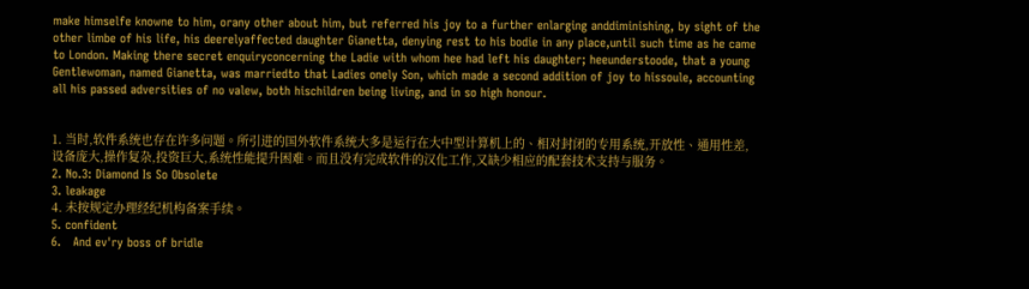make himselfe knowne to him, orany other about him, but referred his joy to a further enlarging anddiminishing, by sight of the other limbe of his life, his deerelyaffected daughter Gianetta, denying rest to his bodie in any place,until such time as he came to London. Making there secret enquiryconcerning the Ladie with whom hee had left his daughter; heeunderstoode, that a young Gentlewoman, named Gianetta, was marriedto that Ladies onely Son, which made a second addition of joy to hissoule, accounting all his passed adversities of no valew, both hischildren being living, and in so high honour.


1. 当时,软件系统也存在许多问题。所引进的国外软件系统大多是运行在大中型计算机上的、相对封闭的专用系统,开放性、通用性差,设备庞大,操作复杂,投资巨大,系统性能提升困难。而且没有完成软件的汉化工作,又缺少相应的配套技术支持与服务。
2. No.3: Diamond Is So Obsolete
3. leakage
4. 未按规定办理经纪机构备案手续。
5. confident
6.   And ev'ry boss of bridle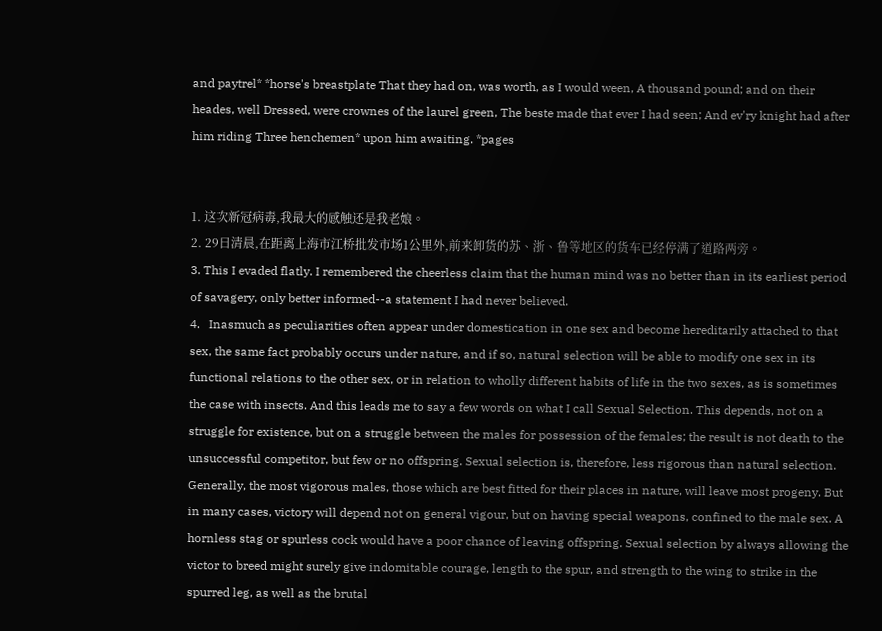and paytrel* *horse's breastplate That they had on, was worth, as I would ween, A thousand pound; and on their heades, well Dressed, were crownes of the laurel green, The beste made that ever I had seen; And ev'ry knight had after him riding Three henchemen* upon him awaiting. *pages


1. 这次新冠病毒,我最大的感触还是我老娘。
2. 29日清晨,在距离上海市江桥批发市场1公里外,前来卸货的苏、浙、鲁等地区的货车已经停满了道路两旁。
3. This I evaded flatly. I remembered the cheerless claim that the human mind was no better than in its earliest period of savagery, only better informed--a statement I had never believed.
4.   Inasmuch as peculiarities often appear under domestication in one sex and become hereditarily attached to that sex, the same fact probably occurs under nature, and if so, natural selection will be able to modify one sex in its functional relations to the other sex, or in relation to wholly different habits of life in the two sexes, as is sometimes the case with insects. And this leads me to say a few words on what I call Sexual Selection. This depends, not on a struggle for existence, but on a struggle between the males for possession of the females; the result is not death to the unsuccessful competitor, but few or no offspring. Sexual selection is, therefore, less rigorous than natural selection. Generally, the most vigorous males, those which are best fitted for their places in nature, will leave most progeny. But in many cases, victory will depend not on general vigour, but on having special weapons, confined to the male sex. A hornless stag or spurless cock would have a poor chance of leaving offspring. Sexual selection by always allowing the victor to breed might surely give indomitable courage, length to the spur, and strength to the wing to strike in the spurred leg, as well as the brutal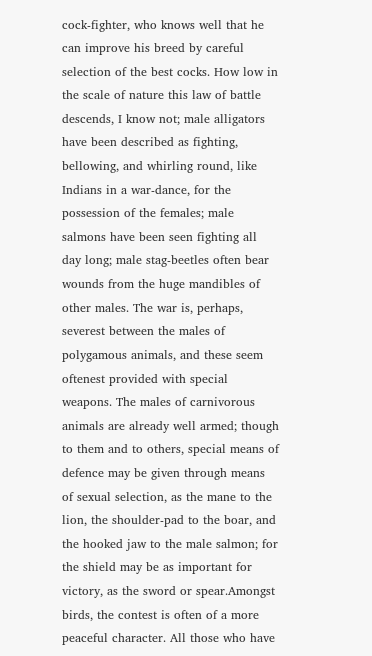cock-fighter, who knows well that he can improve his breed by careful selection of the best cocks. How low in the scale of nature this law of battle descends, I know not; male alligators have been described as fighting, bellowing, and whirling round, like Indians in a war-dance, for the possession of the females; male salmons have been seen fighting all day long; male stag-beetles often bear wounds from the huge mandibles of other males. The war is, perhaps, severest between the males of polygamous animals, and these seem oftenest provided with special weapons. The males of carnivorous animals are already well armed; though to them and to others, special means of defence may be given through means of sexual selection, as the mane to the lion, the shoulder-pad to the boar, and the hooked jaw to the male salmon; for the shield may be as important for victory, as the sword or spear.Amongst birds, the contest is often of a more peaceful character. All those who have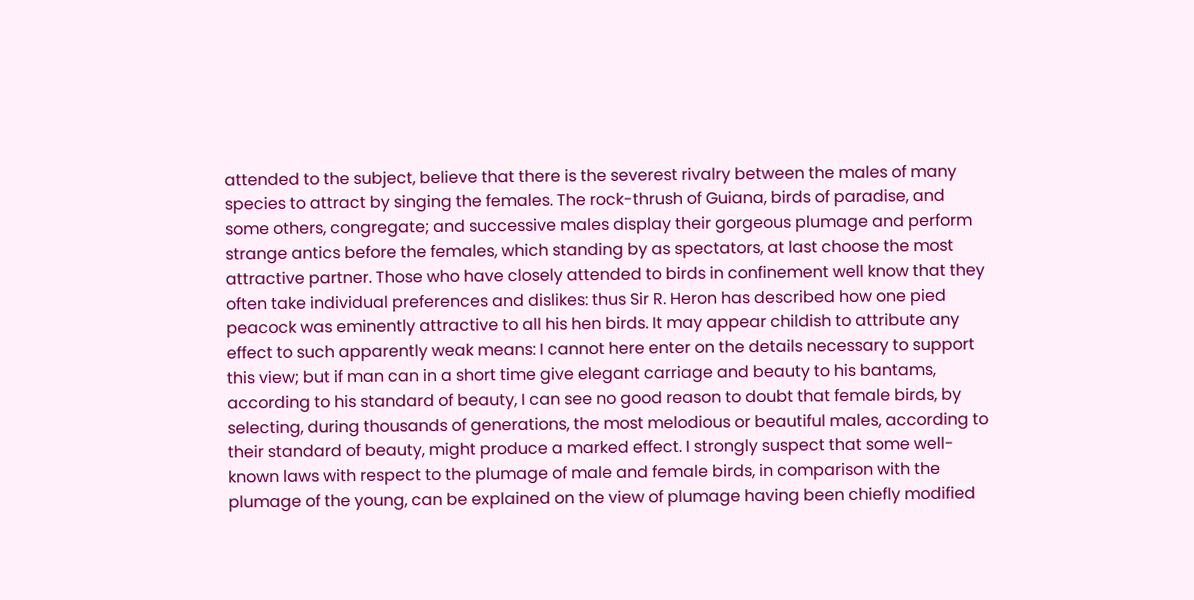attended to the subject, believe that there is the severest rivalry between the males of many species to attract by singing the females. The rock-thrush of Guiana, birds of paradise, and some others, congregate; and successive males display their gorgeous plumage and perform strange antics before the females, which standing by as spectators, at last choose the most attractive partner. Those who have closely attended to birds in confinement well know that they often take individual preferences and dislikes: thus Sir R. Heron has described how one pied peacock was eminently attractive to all his hen birds. It may appear childish to attribute any effect to such apparently weak means: I cannot here enter on the details necessary to support this view; but if man can in a short time give elegant carriage and beauty to his bantams, according to his standard of beauty, I can see no good reason to doubt that female birds, by selecting, during thousands of generations, the most melodious or beautiful males, according to their standard of beauty, might produce a marked effect. I strongly suspect that some well-known laws with respect to the plumage of male and female birds, in comparison with the plumage of the young, can be explained on the view of plumage having been chiefly modified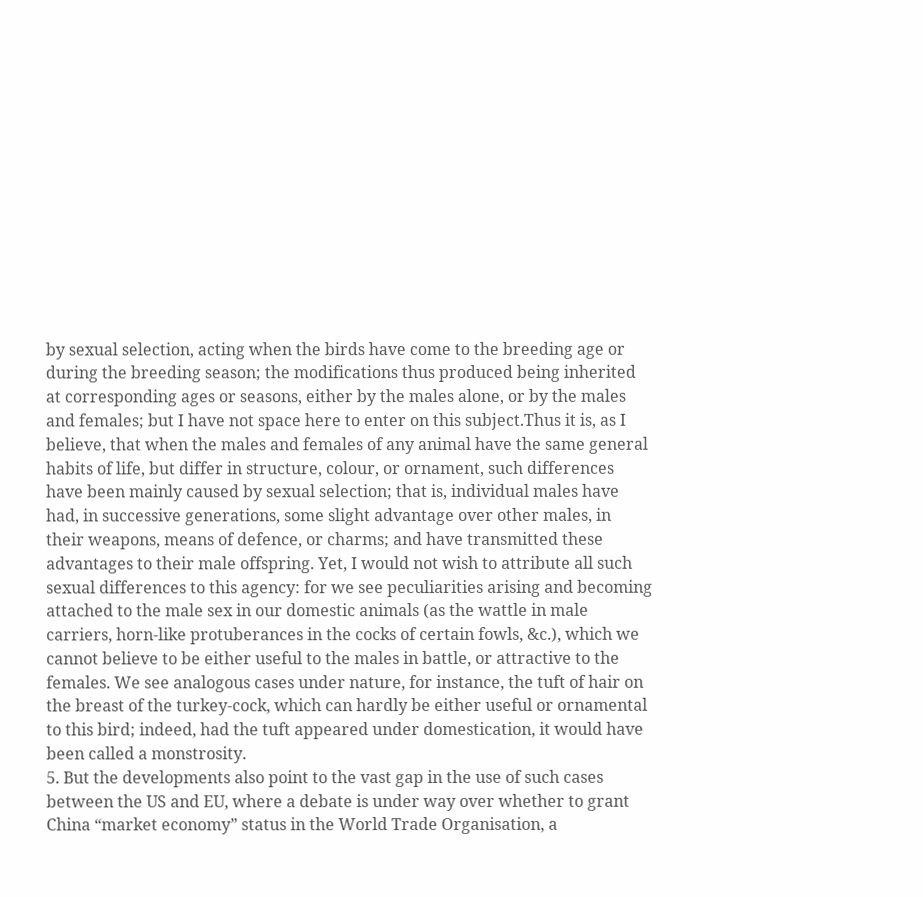by sexual selection, acting when the birds have come to the breeding age or during the breeding season; the modifications thus produced being inherited at corresponding ages or seasons, either by the males alone, or by the males and females; but I have not space here to enter on this subject.Thus it is, as I believe, that when the males and females of any animal have the same general habits of life, but differ in structure, colour, or ornament, such differences have been mainly caused by sexual selection; that is, individual males have had, in successive generations, some slight advantage over other males, in their weapons, means of defence, or charms; and have transmitted these advantages to their male offspring. Yet, I would not wish to attribute all such sexual differences to this agency: for we see peculiarities arising and becoming attached to the male sex in our domestic animals (as the wattle in male carriers, horn-like protuberances in the cocks of certain fowls, &c.), which we cannot believe to be either useful to the males in battle, or attractive to the females. We see analogous cases under nature, for instance, the tuft of hair on the breast of the turkey-cock, which can hardly be either useful or ornamental to this bird; indeed, had the tuft appeared under domestication, it would have been called a monstrosity.
5. But the developments also point to the vast gap in the use of such cases between the US and EU, where a debate is under way over whether to grant China “market economy” status in the World Trade Organisation, a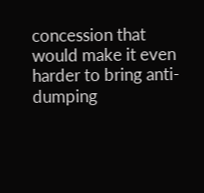concession that would make it even harder to bring anti-dumping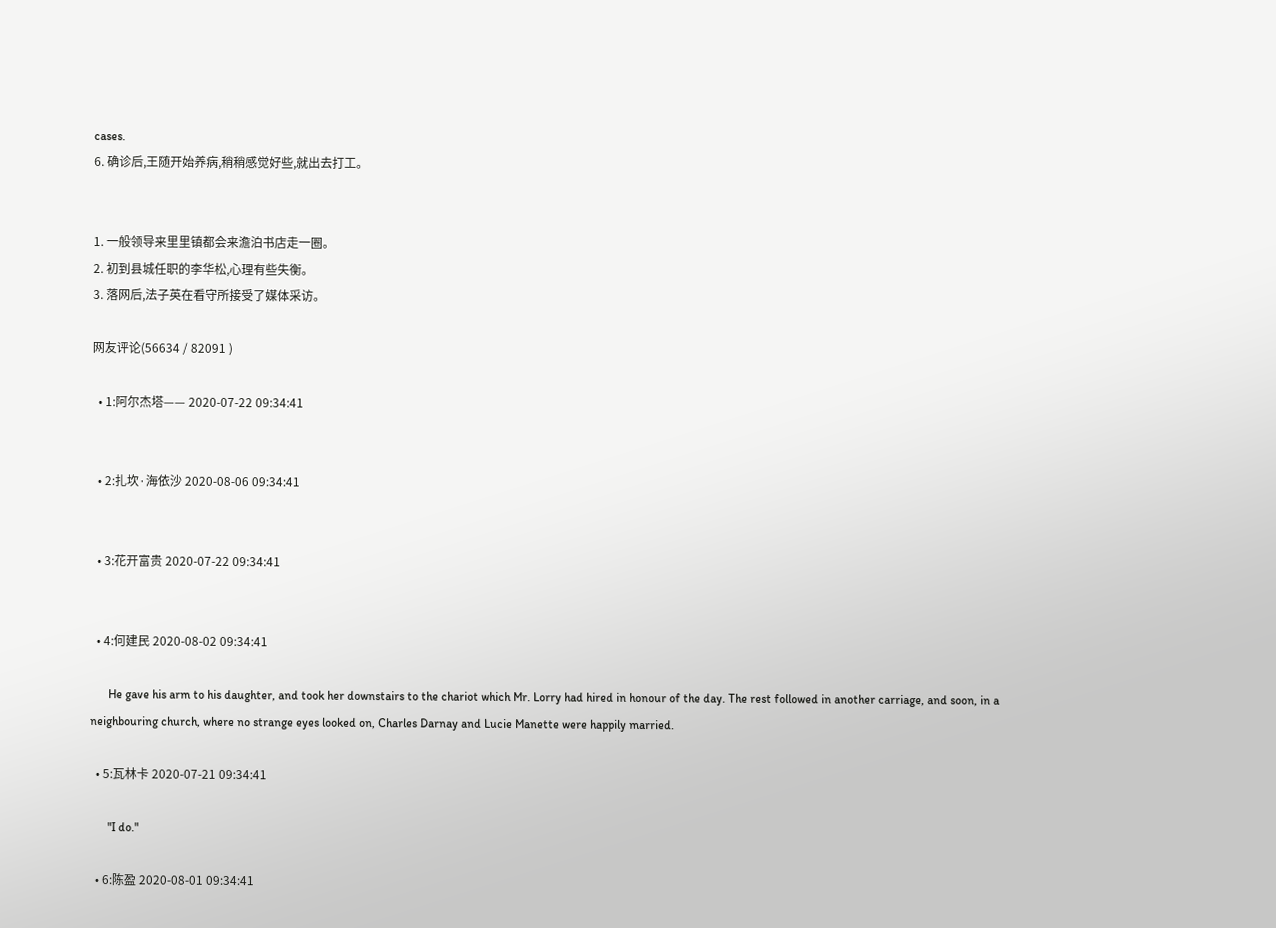cases.
6. 确诊后,王随开始养病,稍稍感觉好些,就出去打工。


1. 一般领导来里里镇都会来澹泊书店走一圈。
2. 初到县城任职的李华松,心理有些失衡。
3. 落网后,法子英在看守所接受了媒体采访。

网友评论(56634 / 82091 )

  • 1:阿尔杰塔—— 2020-07-22 09:34:41


  • 2:扎坎·海依沙 2020-08-06 09:34:41


  • 3:花开富贵 2020-07-22 09:34:41


  • 4:何建民 2020-08-02 09:34:41

      He gave his arm to his daughter, and took her downstairs to the chariot which Mr. Lorry had hired in honour of the day. The rest followed in another carriage, and soon, in a neighbouring church, where no strange eyes looked on, Charles Darnay and Lucie Manette were happily married.

  • 5:瓦林卡 2020-07-21 09:34:41

      "I do."

  • 6:陈盈 2020-08-01 09:34:41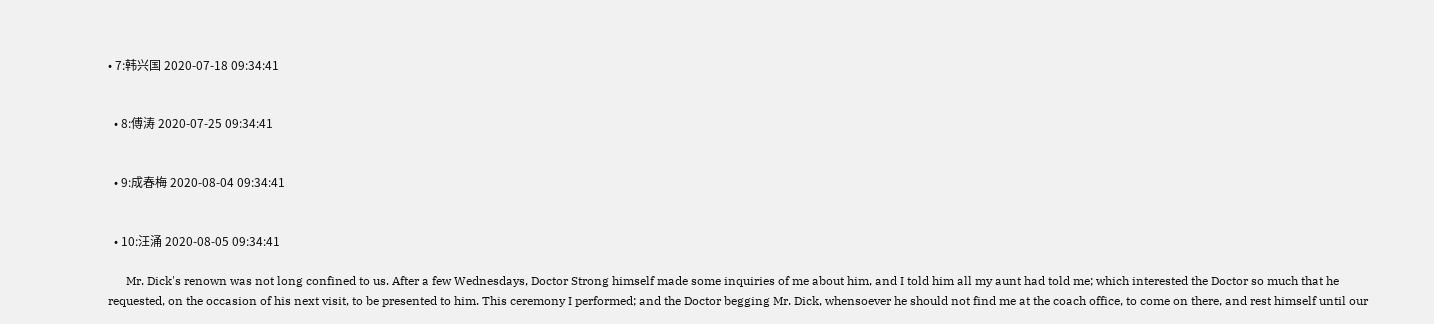• 7:韩兴国 2020-07-18 09:34:41


  • 8:傅涛 2020-07-25 09:34:41


  • 9:成春梅 2020-08-04 09:34:41


  • 10:汪涌 2020-08-05 09:34:41

      Mr. Dick's renown was not long confined to us. After a few Wednesdays, Doctor Strong himself made some inquiries of me about him, and I told him all my aunt had told me; which interested the Doctor so much that he requested, on the occasion of his next visit, to be presented to him. This ceremony I performed; and the Doctor begging Mr. Dick, whensoever he should not find me at the coach office, to come on there, and rest himself until our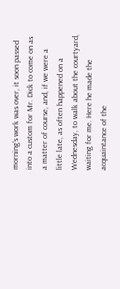morning's work was over, it soon passed into a custom for Mr. Dick to come on as a matter of course, and, if we were a little late, as often happened on a Wednesday, to walk about the courtyard, waiting for me. Here he made the acquaintance of the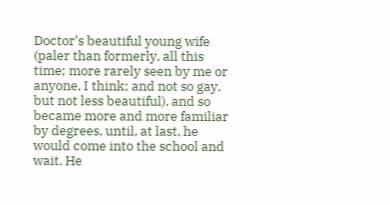Doctor's beautiful young wife (paler than formerly, all this time; more rarely seen by me or anyone, I think; and not so gay, but not less beautiful), and so became more and more familiar by degrees, until, at last, he would come into the school and wait. He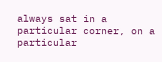always sat in a particular corner, on a particular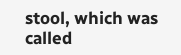stool, which was called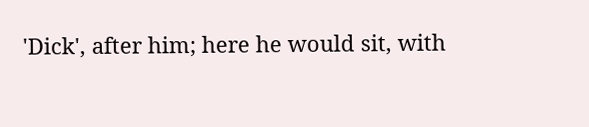'Dick', after him; here he would sit, with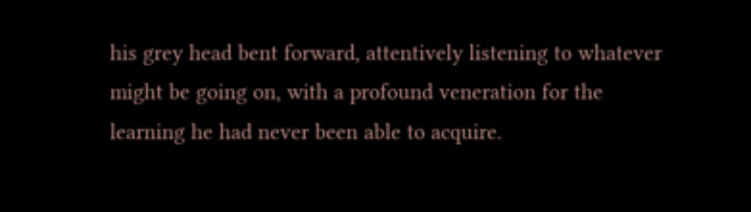his grey head bent forward, attentively listening to whatever might be going on, with a profound veneration for the learning he had never been able to acquire.